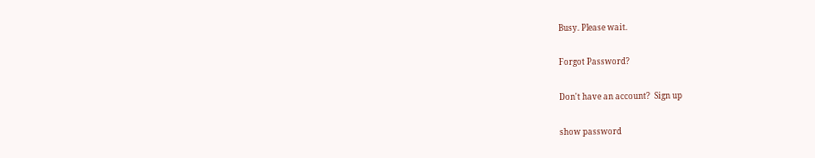Busy. Please wait.

Forgot Password?

Don't have an account?  Sign up

show password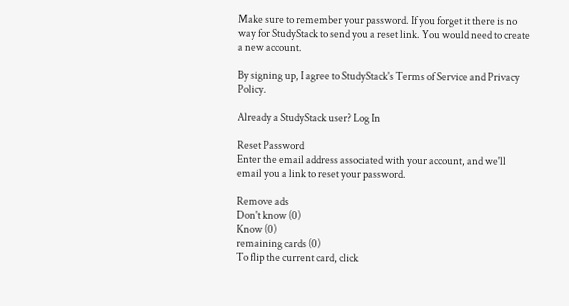Make sure to remember your password. If you forget it there is no way for StudyStack to send you a reset link. You would need to create a new account.

By signing up, I agree to StudyStack's Terms of Service and Privacy Policy.

Already a StudyStack user? Log In

Reset Password
Enter the email address associated with your account, and we'll email you a link to reset your password.

Remove ads
Don't know (0)
Know (0)
remaining cards (0)
To flip the current card, click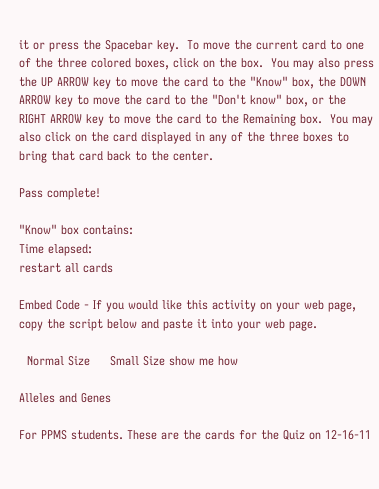it or press the Spacebar key.  To move the current card to one of the three colored boxes, click on the box.  You may also press the UP ARROW key to move the card to the "Know" box, the DOWN ARROW key to move the card to the "Don't know" box, or the RIGHT ARROW key to move the card to the Remaining box.  You may also click on the card displayed in any of the three boxes to bring that card back to the center.

Pass complete!

"Know" box contains:
Time elapsed:
restart all cards

Embed Code - If you would like this activity on your web page, copy the script below and paste it into your web page.

  Normal Size     Small Size show me how

Alleles and Genes

For PPMS students. These are the cards for the Quiz on 12-16-11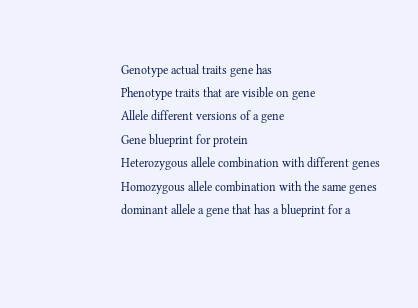Genotype actual traits gene has
Phenotype traits that are visible on gene
Allele different versions of a gene
Gene blueprint for protein
Heterozygous allele combination with different genes
Homozygous allele combination with the same genes
dominant allele a gene that has a blueprint for a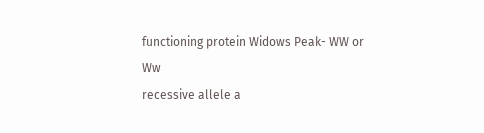functioning protein Widows Peak- WW or Ww
recessive allele a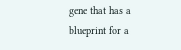gene that has a blueprint for a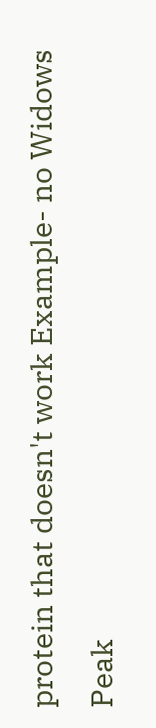protein that doesn't work Example- no Widows Peak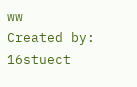ww
Created by: 16stuect